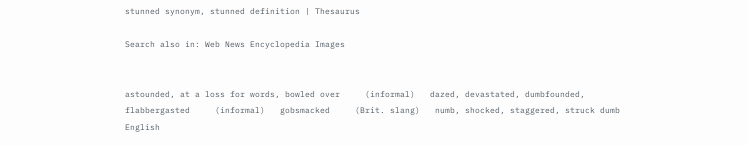stunned synonym, stunned definition | Thesaurus

Search also in: Web News Encyclopedia Images


astounded, at a loss for words, bowled over     (informal)   dazed, devastated, dumbfounded, flabbergasted     (informal)   gobsmacked     (Brit. slang)   numb, shocked, staggered, struck dumb
English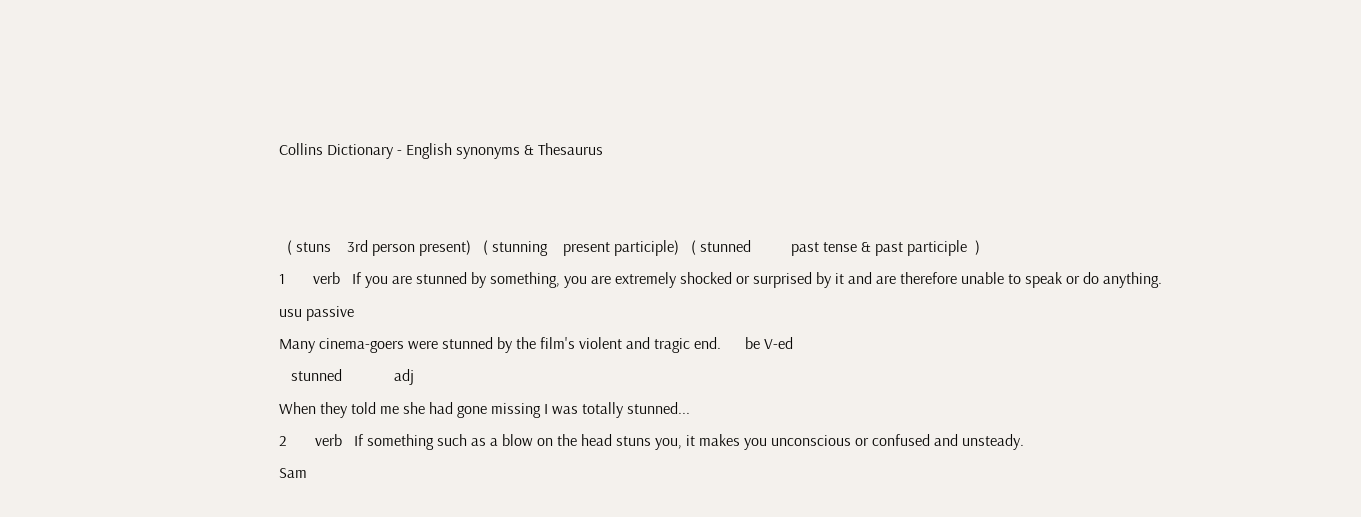Collins Dictionary - English synonyms & Thesaurus


  ( stuns    3rd person present)   ( stunning    present participle)   ( stunned          past tense & past participle  )
1       verb   If you are stunned by something, you are extremely shocked or surprised by it and are therefore unable to speak or do anything.
usu passive
Many cinema-goers were stunned by the film's violent and tragic end.      be V-ed
   stunned             adj
When they told me she had gone missing I was totally stunned...
2       verb   If something such as a blow on the head stuns you, it makes you unconscious or confused and unsteady.
Sam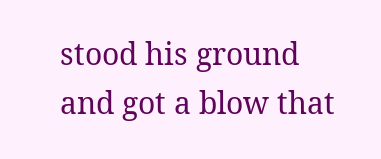stood his ground and got a blow that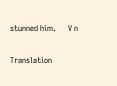stunned him.      V n

Translation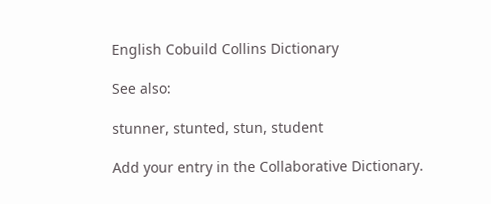English Cobuild Collins Dictionary

See also:

stunner, stunted, stun, student

Add your entry in the Collaborative Dictionary.